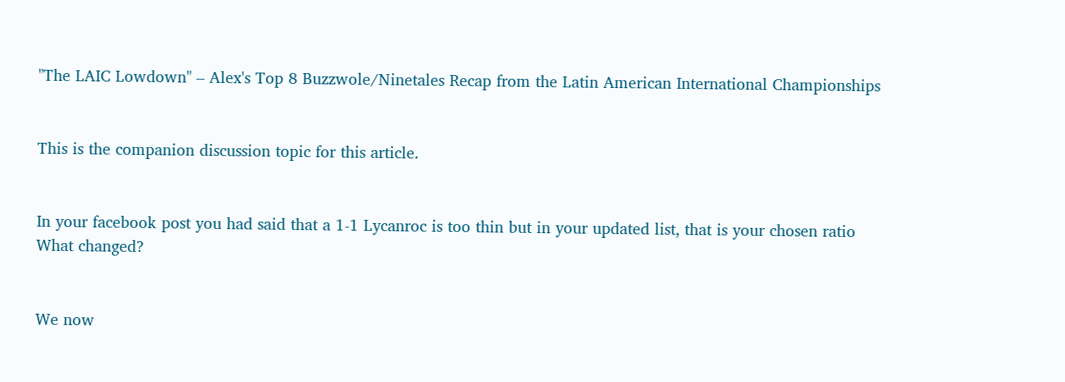"The LAIC Lowdown" – Alex's Top 8 Buzzwole/Ninetales Recap from the Latin American International Championships


This is the companion discussion topic for this article.


In your facebook post you had said that a 1-1 Lycanroc is too thin but in your updated list, that is your chosen ratio
What changed?


We now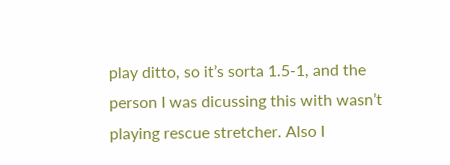play ditto, so it’s sorta 1.5-1, and the person I was dicussing this with wasn’t playing rescue stretcher. Also I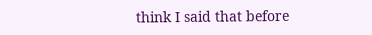think I said that before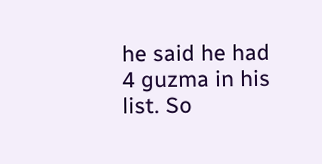he said he had 4 guzma in his list. So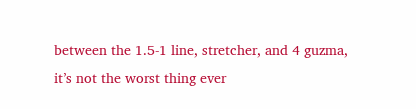between the 1.5-1 line, stretcher, and 4 guzma, it’s not the worst thing ever